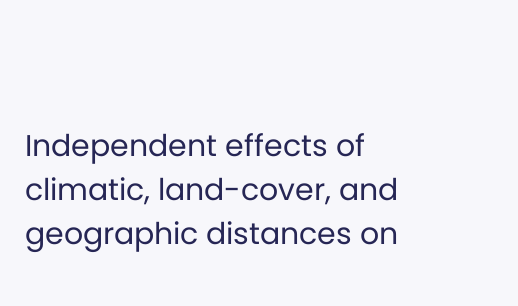Independent effects of climatic, land-cover, and geographic distances on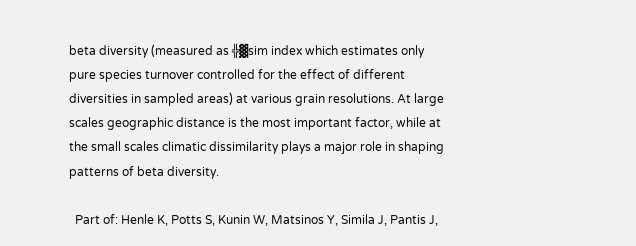beta diversity (measured as ╬▓sim index which estimates only pure species turnover controlled for the effect of different diversities in sampled areas) at various grain resolutions. At large scales geographic distance is the most important factor, while at the small scales climatic dissimilarity plays a major role in shaping patterns of beta diversity.

  Part of: Henle K, Potts S, Kunin W, Matsinos Y, Simila J, Pantis J,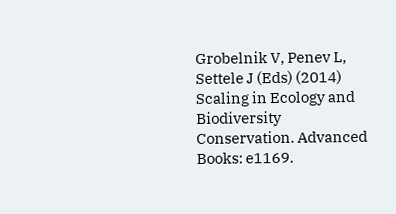Grobelnik V, Penev L, Settele J (Eds) (2014) Scaling in Ecology and Biodiversity Conservation. Advanced Books: e1169.